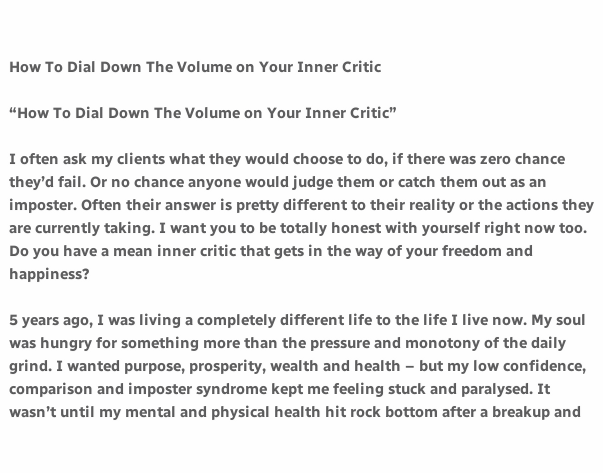How To Dial Down The Volume on Your Inner Critic

“How To Dial Down The Volume on Your Inner Critic”

I often ask my clients what they would choose to do, if there was zero chance they’d fail. Or no chance anyone would judge them or catch them out as an imposter. Often their answer is pretty different to their reality or the actions they are currently taking. I want you to be totally honest with yourself right now too. Do you have a mean inner critic that gets in the way of your freedom and happiness?

5 years ago, I was living a completely different life to the life I live now. My soul was hungry for something more than the pressure and monotony of the daily grind. I wanted purpose, prosperity, wealth and health – but my low confidence, comparison and imposter syndrome kept me feeling stuck and paralysed. It wasn’t until my mental and physical health hit rock bottom after a breakup and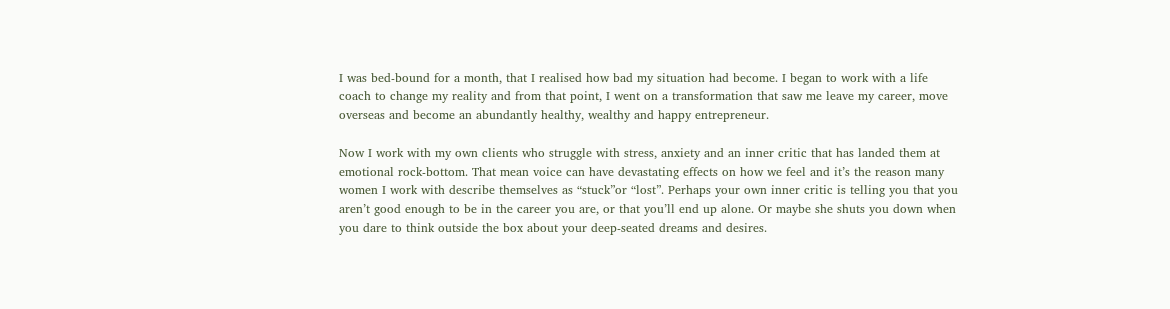I was bed-bound for a month, that I realised how bad my situation had become. I began to work with a life coach to change my reality and from that point, I went on a transformation that saw me leave my career, move overseas and become an abundantly healthy, wealthy and happy entrepreneur.

Now I work with my own clients who struggle with stress, anxiety and an inner critic that has landed them at emotional rock-bottom. That mean voice can have devastating effects on how we feel and it’s the reason many women I work with describe themselves as “stuck”or “lost”. Perhaps your own inner critic is telling you that you aren’t good enough to be in the career you are, or that you’ll end up alone. Or maybe she shuts you down when you dare to think outside the box about your deep-seated dreams and desires.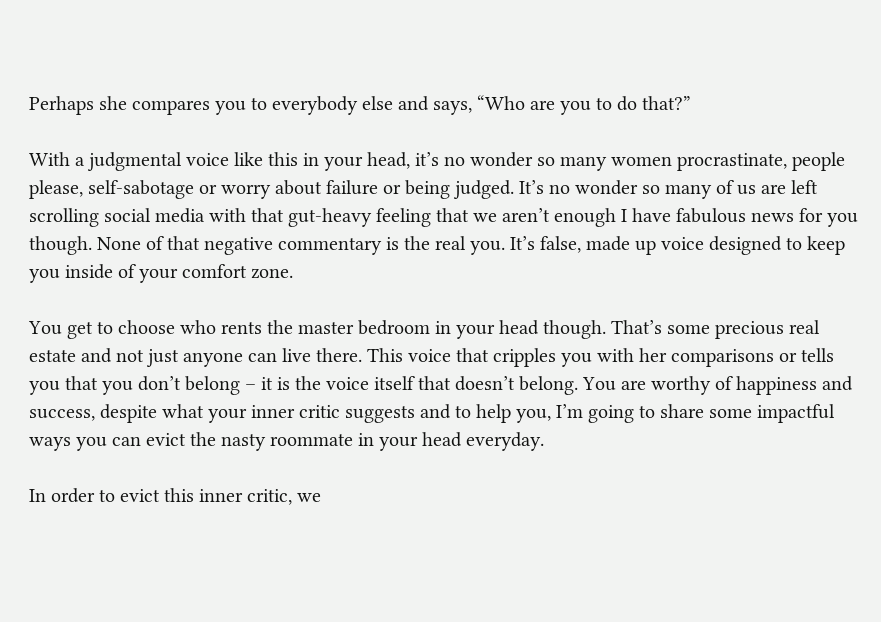Perhaps she compares you to everybody else and says, “Who are you to do that?”

With a judgmental voice like this in your head, it’s no wonder so many women procrastinate, people please, self-sabotage or worry about failure or being judged. It’s no wonder so many of us are left scrolling social media with that gut-heavy feeling that we aren’t enough I have fabulous news for you though. None of that negative commentary is the real you. It’s false, made up voice designed to keep you inside of your comfort zone.

You get to choose who rents the master bedroom in your head though. That’s some precious real estate and not just anyone can live there. This voice that cripples you with her comparisons or tells you that you don’t belong – it is the voice itself that doesn’t belong. You are worthy of happiness and success, despite what your inner critic suggests and to help you, I’m going to share some impactful ways you can evict the nasty roommate in your head everyday.

In order to evict this inner critic, we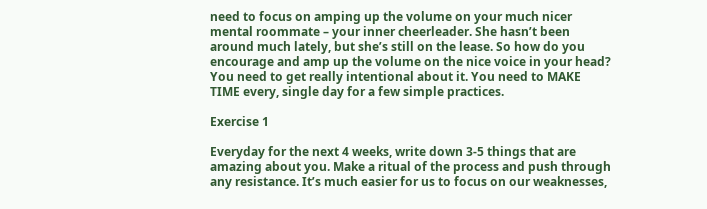need to focus on amping up the volume on your much nicer mental roommate – your inner cheerleader. She hasn’t been around much lately, but she’s still on the lease. So how do you encourage and amp up the volume on the nice voice in your head? You need to get really intentional about it. You need to MAKE TIME every, single day for a few simple practices.

Exercise 1

Everyday for the next 4 weeks, write down 3-5 things that are amazing about you. Make a ritual of the process and push through any resistance. It’s much easier for us to focus on our weaknesses,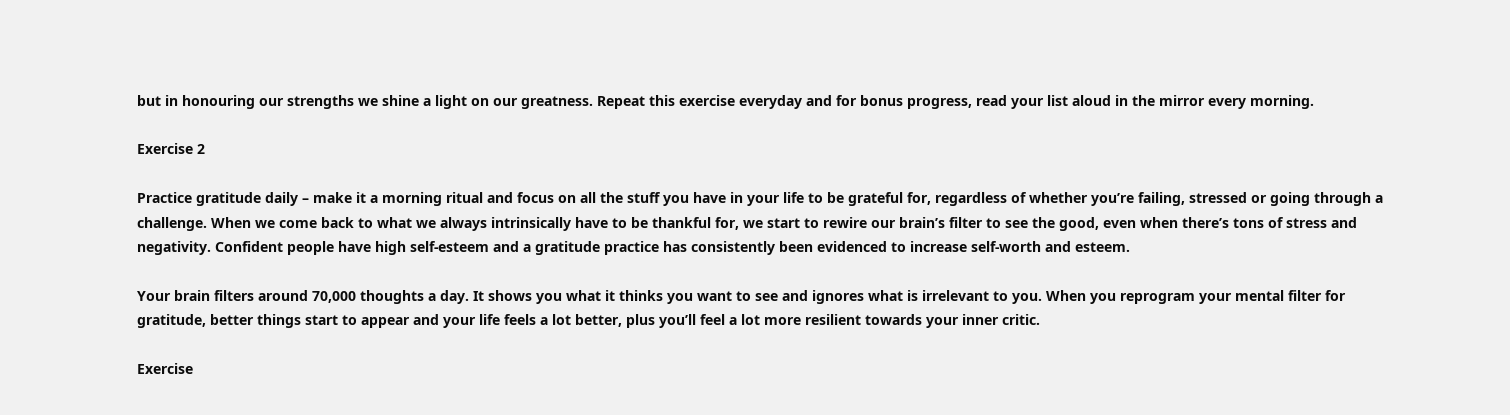but in honouring our strengths we shine a light on our greatness. Repeat this exercise everyday and for bonus progress, read your list aloud in the mirror every morning.

Exercise 2

Practice gratitude daily – make it a morning ritual and focus on all the stuff you have in your life to be grateful for, regardless of whether you’re failing, stressed or going through a challenge. When we come back to what we always intrinsically have to be thankful for, we start to rewire our brain’s filter to see the good, even when there’s tons of stress and negativity. Confident people have high self-esteem and a gratitude practice has consistently been evidenced to increase self-worth and esteem.

Your brain filters around 70,000 thoughts a day. It shows you what it thinks you want to see and ignores what is irrelevant to you. When you reprogram your mental filter for gratitude, better things start to appear and your life feels a lot better, plus you’ll feel a lot more resilient towards your inner critic.

Exercise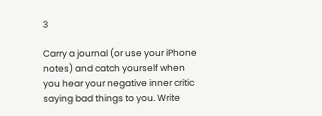3

Carry a journal (or use your iPhone notes) and catch yourself when you hear your negative inner critic saying bad things to you. Write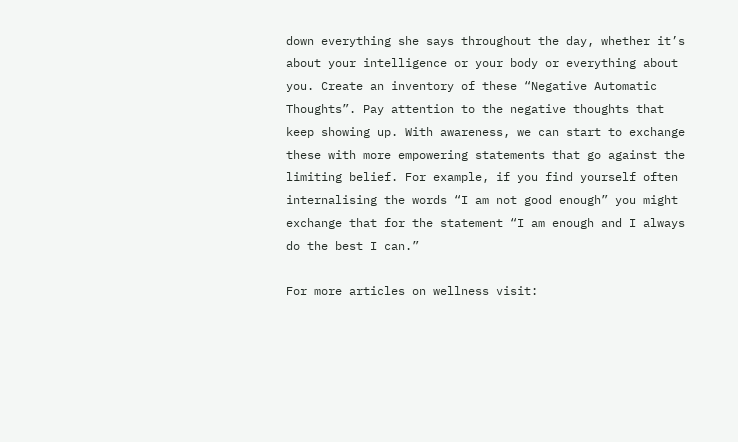down everything she says throughout the day, whether it’s about your intelligence or your body or everything about you. Create an inventory of these “Negative Automatic Thoughts”. Pay attention to the negative thoughts that keep showing up. With awareness, we can start to exchange these with more empowering statements that go against the limiting belief. For example, if you find yourself often internalising the words “I am not good enough” you might exchange that for the statement “I am enough and I always do the best I can.”

For more articles on wellness visit: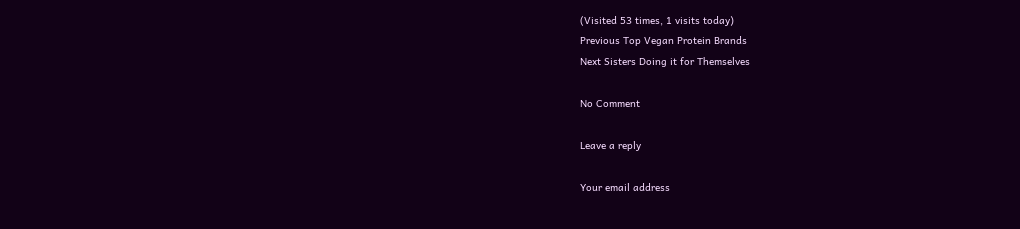(Visited 53 times, 1 visits today)
Previous Top Vegan Protein Brands
Next Sisters Doing it for Themselves

No Comment

Leave a reply

Your email address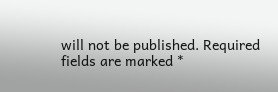will not be published. Required fields are marked *